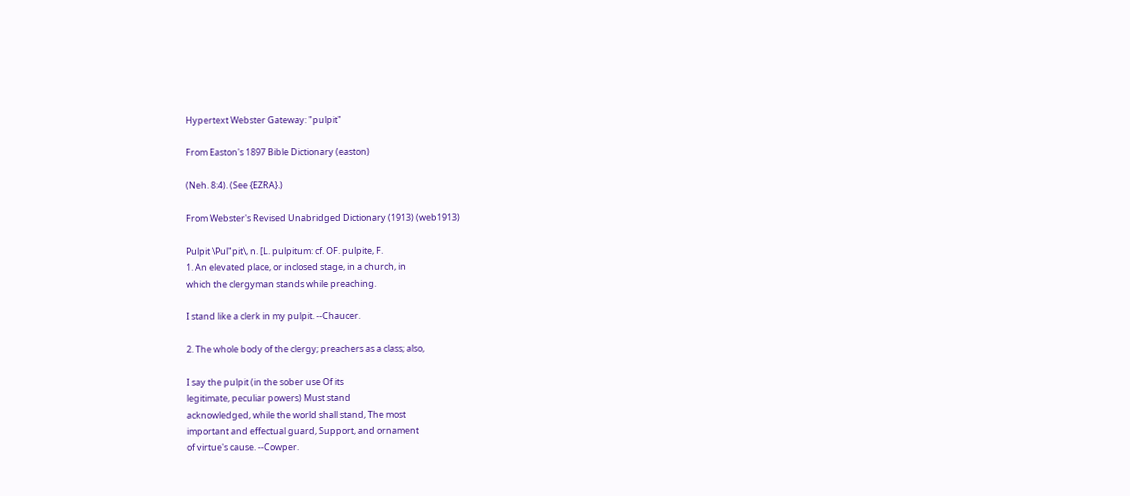Hypertext Webster Gateway: "pulpit"

From Easton's 1897 Bible Dictionary (easton)

(Neh. 8:4). (See {EZRA}.)

From Webster's Revised Unabridged Dictionary (1913) (web1913)

Pulpit \Pul"pit\, n. [L. pulpitum: cf. OF. pulpite, F.
1. An elevated place, or inclosed stage, in a church, in
which the clergyman stands while preaching.

I stand like a clerk in my pulpit. --Chaucer.

2. The whole body of the clergy; preachers as a class; also,

I say the pulpit (in the sober use Of its
legitimate, peculiar powers) Must stand
acknowledged, while the world shall stand, The most
important and effectual guard, Support, and ornament
of virtue's cause. --Cowper.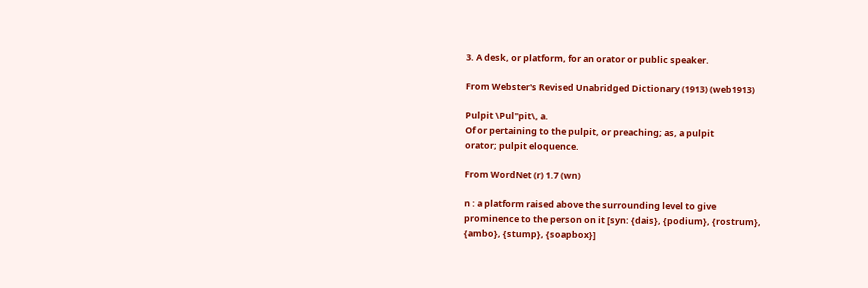3. A desk, or platform, for an orator or public speaker.

From Webster's Revised Unabridged Dictionary (1913) (web1913)

Pulpit \Pul"pit\, a.
Of or pertaining to the pulpit, or preaching; as, a pulpit
orator; pulpit eloquence.

From WordNet (r) 1.7 (wn)

n : a platform raised above the surrounding level to give
prominence to the person on it [syn: {dais}, {podium}, {rostrum},
{ambo}, {stump}, {soapbox}]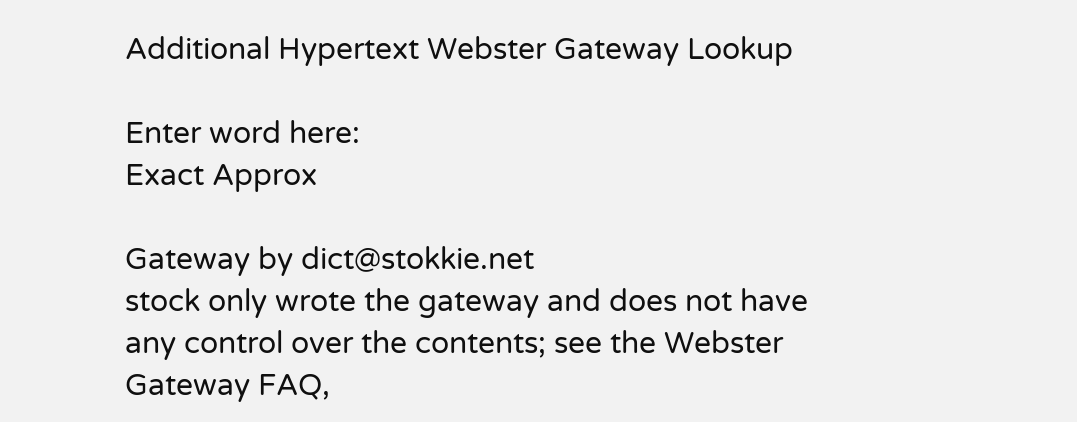Additional Hypertext Webster Gateway Lookup

Enter word here:
Exact Approx

Gateway by dict@stokkie.net
stock only wrote the gateway and does not have any control over the contents; see the Webster Gateway FAQ,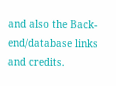and also the Back-end/database links and credits.